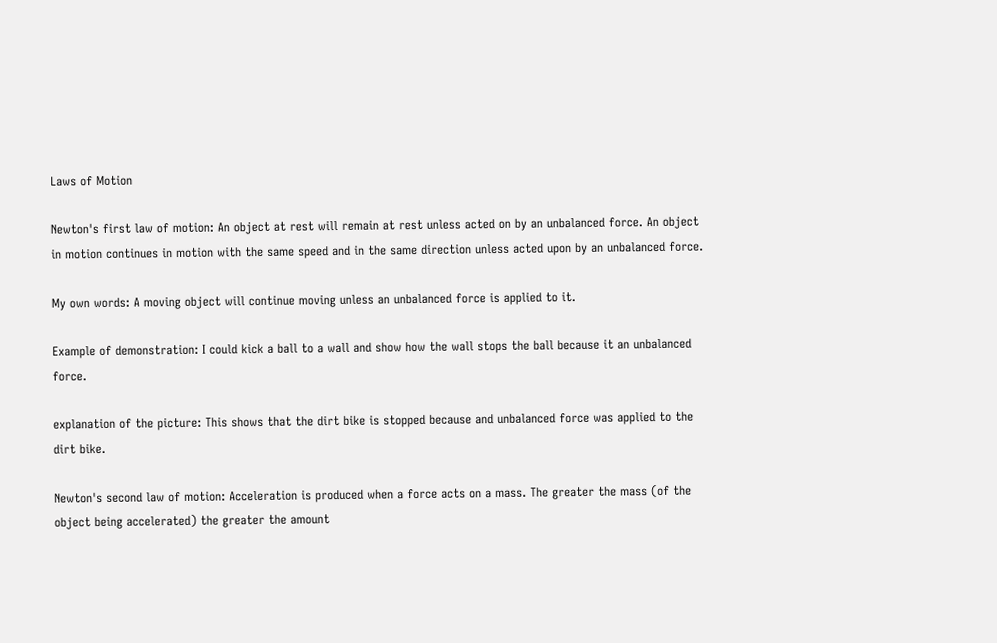Laws of Motion

Newton's first law of motion: An object at rest will remain at rest unless acted on by an unbalanced force. An object in motion continues in motion with the same speed and in the same direction unless acted upon by an unbalanced force.

My own words: A moving object will continue moving unless an unbalanced force is applied to it.

Example of demonstration: I could kick a ball to a wall and show how the wall stops the ball because it an unbalanced force.

explanation of the picture: This shows that the dirt bike is stopped because and unbalanced force was applied to the dirt bike.

Newton's second law of motion: Acceleration is produced when a force acts on a mass. The greater the mass (of the object being accelerated) the greater the amount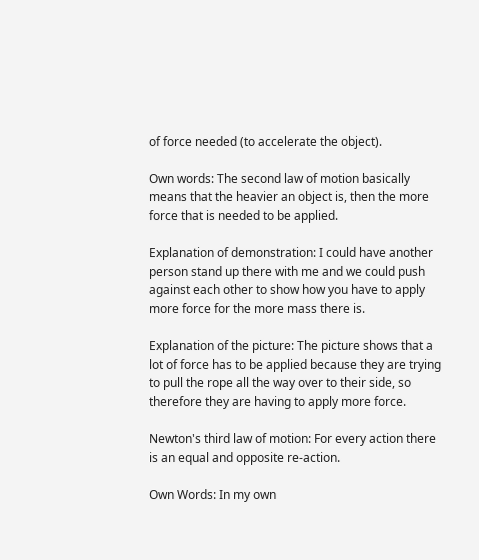of force needed (to accelerate the object).

Own words: The second law of motion basically means that the heavier an object is, then the more force that is needed to be applied.

Explanation of demonstration: I could have another person stand up there with me and we could push against each other to show how you have to apply more force for the more mass there is.

Explanation of the picture: The picture shows that a lot of force has to be applied because they are trying to pull the rope all the way over to their side, so therefore they are having to apply more force.

Newton's third law of motion: For every action there is an equal and opposite re-action.

Own Words: In my own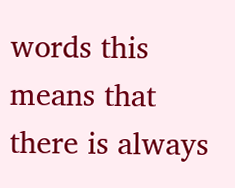words this means that there is always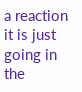a reaction it is just going in the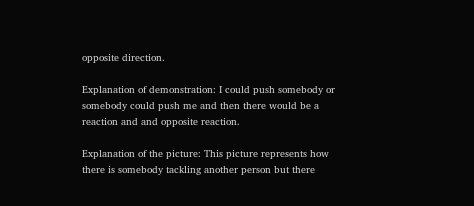opposite direction.

Explanation of demonstration: I could push somebody or somebody could push me and then there would be a reaction and and opposite reaction.

Explanation of the picture: This picture represents how there is somebody tackling another person but there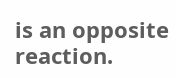is an opposite reaction.